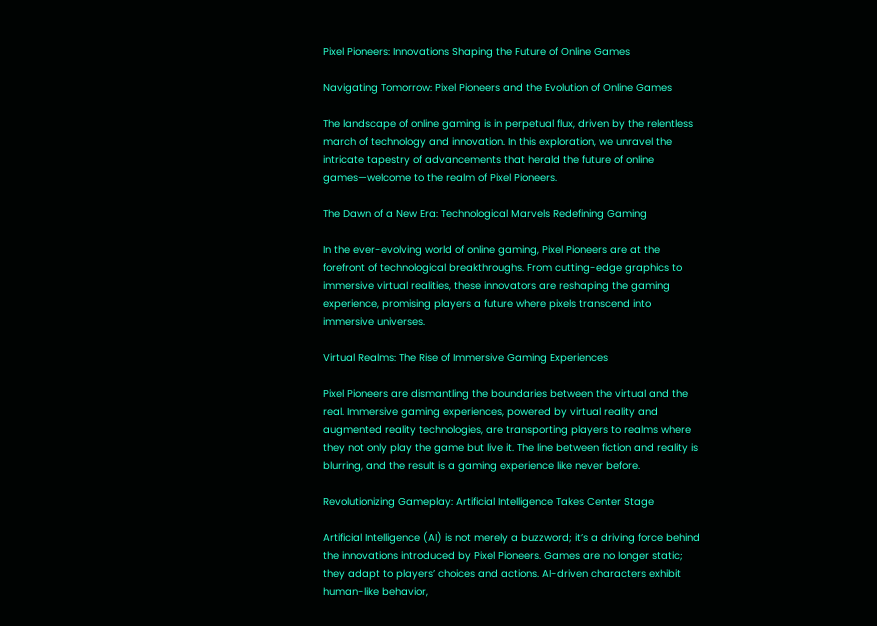Pixel Pioneers: Innovations Shaping the Future of Online Games

Navigating Tomorrow: Pixel Pioneers and the Evolution of Online Games

The landscape of online gaming is in perpetual flux, driven by the relentless march of technology and innovation. In this exploration, we unravel the intricate tapestry of advancements that herald the future of online games—welcome to the realm of Pixel Pioneers.

The Dawn of a New Era: Technological Marvels Redefining Gaming

In the ever-evolving world of online gaming, Pixel Pioneers are at the forefront of technological breakthroughs. From cutting-edge graphics to immersive virtual realities, these innovators are reshaping the gaming experience, promising players a future where pixels transcend into immersive universes.

Virtual Realms: The Rise of Immersive Gaming Experiences

Pixel Pioneers are dismantling the boundaries between the virtual and the real. Immersive gaming experiences, powered by virtual reality and augmented reality technologies, are transporting players to realms where they not only play the game but live it. The line between fiction and reality is blurring, and the result is a gaming experience like never before.

Revolutionizing Gameplay: Artificial Intelligence Takes Center Stage

Artificial Intelligence (AI) is not merely a buzzword; it’s a driving force behind the innovations introduced by Pixel Pioneers. Games are no longer static; they adapt to players’ choices and actions. AI-driven characters exhibit human-like behavior,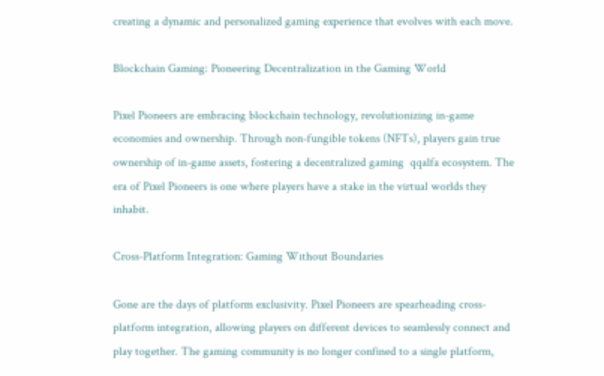creating a dynamic and personalized gaming experience that evolves with each move.

Blockchain Gaming: Pioneering Decentralization in the Gaming World

Pixel Pioneers are embracing blockchain technology, revolutionizing in-game economies and ownership. Through non-fungible tokens (NFTs), players gain true ownership of in-game assets, fostering a decentralized gaming  qqalfa ecosystem. The era of Pixel Pioneers is one where players have a stake in the virtual worlds they inhabit.

Cross-Platform Integration: Gaming Without Boundaries

Gone are the days of platform exclusivity. Pixel Pioneers are spearheading cross-platform integration, allowing players on different devices to seamlessly connect and play together. The gaming community is no longer confined to a single platform,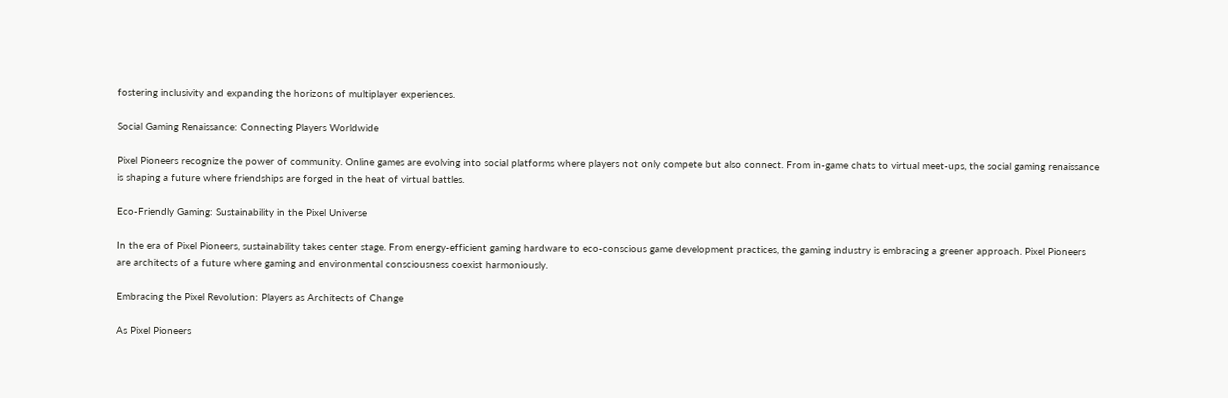fostering inclusivity and expanding the horizons of multiplayer experiences.

Social Gaming Renaissance: Connecting Players Worldwide

Pixel Pioneers recognize the power of community. Online games are evolving into social platforms where players not only compete but also connect. From in-game chats to virtual meet-ups, the social gaming renaissance is shaping a future where friendships are forged in the heat of virtual battles.

Eco-Friendly Gaming: Sustainability in the Pixel Universe

In the era of Pixel Pioneers, sustainability takes center stage. From energy-efficient gaming hardware to eco-conscious game development practices, the gaming industry is embracing a greener approach. Pixel Pioneers are architects of a future where gaming and environmental consciousness coexist harmoniously.

Embracing the Pixel Revolution: Players as Architects of Change

As Pixel Pioneers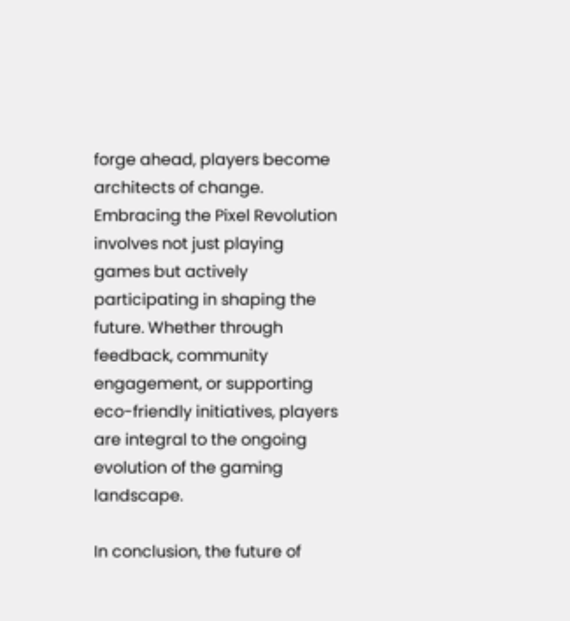forge ahead, players become architects of change. Embracing the Pixel Revolution involves not just playing games but actively participating in shaping the future. Whether through feedback, community engagement, or supporting eco-friendly initiatives, players are integral to the ongoing evolution of the gaming landscape.

In conclusion, the future of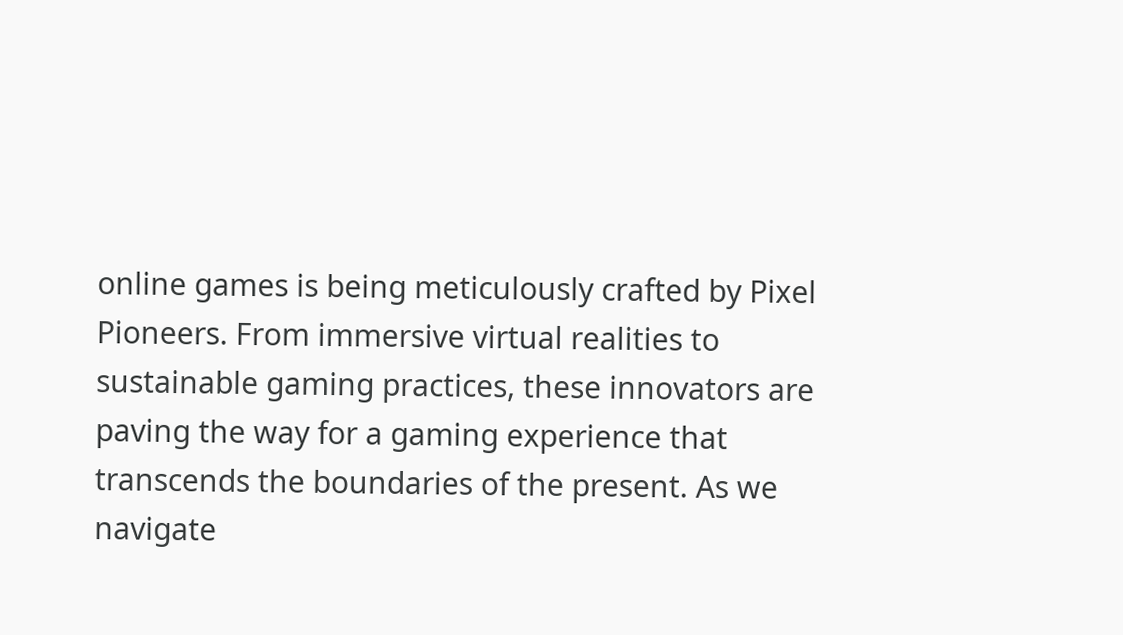online games is being meticulously crafted by Pixel Pioneers. From immersive virtual realities to sustainable gaming practices, these innovators are paving the way for a gaming experience that transcends the boundaries of the present. As we navigate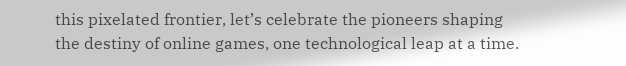this pixelated frontier, let’s celebrate the pioneers shaping the destiny of online games, one technological leap at a time.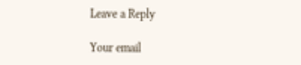Leave a Reply

Your email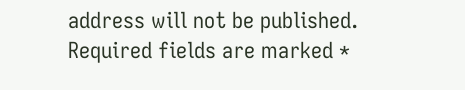address will not be published. Required fields are marked *